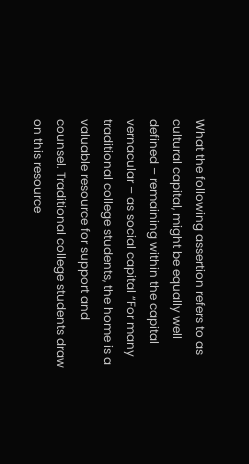What the following assertion refers to as cultural capital, might be equally well defined – remaining within the capital vernacular – as social capital “For many traditional college students, the home is a valuable resource for support and counsel. Traditional college students draw on this resource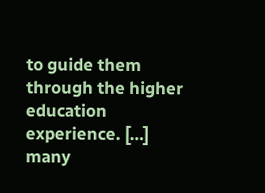to guide them through the higher education experience. […] many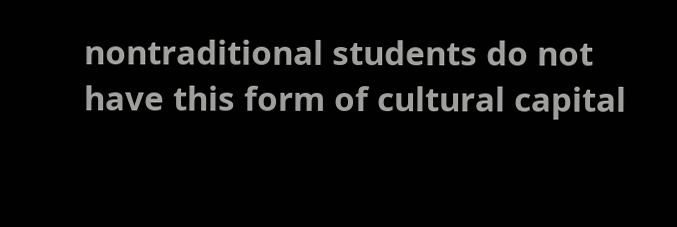nontraditional students do not have this form of cultural capital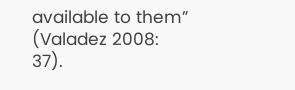available to them” (Valadez 2008: 37).